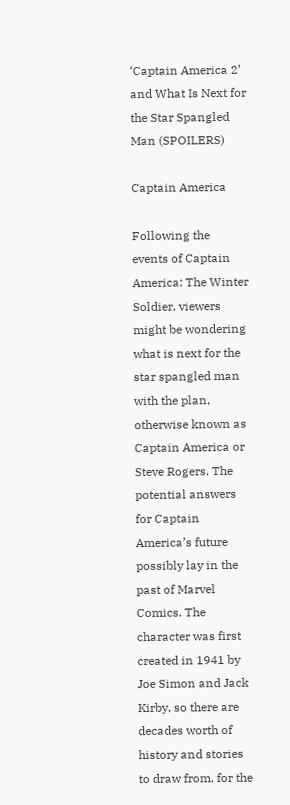‘Captain America 2’ and What Is Next for the Star Spangled Man (SPOILERS)

Captain America

Following the events of Captain America: The Winter Soldier, viewers might be wondering what is next for the star spangled man with the plan, otherwise known as Captain America or Steve Rogers. The potential answers for Captain America’s future possibly lay in the past of Marvel Comics. The character was first created in 1941 by Joe Simon and Jack Kirby, so there are decades worth of history and stories to draw from, for the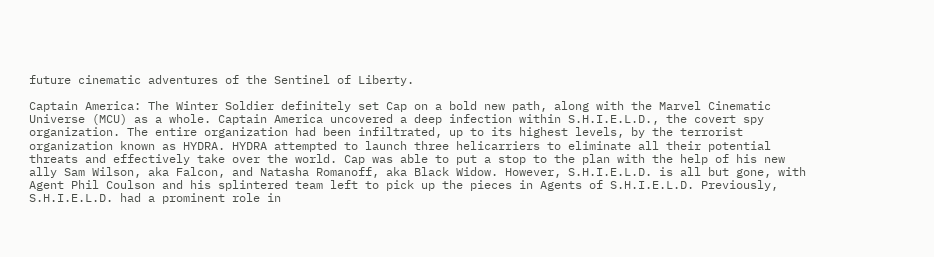future cinematic adventures of the Sentinel of Liberty.

Captain America: The Winter Soldier definitely set Cap on a bold new path, along with the Marvel Cinematic Universe (MCU) as a whole. Captain America uncovered a deep infection within S.H.I.E.L.D., the covert spy organization. The entire organization had been infiltrated, up to its highest levels, by the terrorist organization known as HYDRA. HYDRA attempted to launch three helicarriers to eliminate all their potential threats and effectively take over the world. Cap was able to put a stop to the plan with the help of his new ally Sam Wilson, aka Falcon, and Natasha Romanoff, aka Black Widow. However, S.H.I.E.L.D. is all but gone, with Agent Phil Coulson and his splintered team left to pick up the pieces in Agents of S.H.I.E.L.D. Previously, S.H.I.E.L.D. had a prominent role in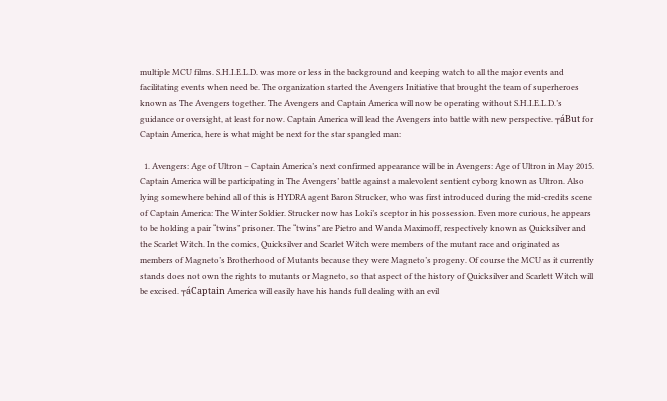multiple MCU films. S.H.I.E.L.D. was more or less in the background and keeping watch to all the major events and facilitating events when need be. The organization started the Avengers Initiative that brought the team of superheroes known as The Avengers together. The Avengers and Captain America will now be operating without S.H.I.E.L.D.’s guidance or oversight, at least for now. Captain America will lead the Avengers into battle with new perspective. ┬áBut for Captain America, here is what might be next for the star spangled man:

  1. Avengers: Age of Ultron – Captain America’s next confirmed appearance will be in Avengers: Age of Ultron in May 2015. Captain America will be participating in The Avengers’ battle against a malevolent sentient cyborg known as Ultron. Also lying somewhere behind all of this is HYDRA agent Baron Strucker, who was first introduced during the mid-credits scene of Captain America: The Winter Soldier. Strucker now has Loki’s sceptor in his possession. Even more curious, he appears to be holding a pair “twins” prisoner. The “twins” are Pietro and Wanda Maximoff, respectively known as Quicksilver and the Scarlet Witch. In the comics, Quicksilver and Scarlet Witch were members of the mutant race and originated as members of Magneto’s Brotherhood of Mutants because they were Magneto’s progeny. Of course the MCU as it currently stands does not own the rights to mutants or Magneto, so that aspect of the history of Quicksilver and Scarlett Witch will be excised. ┬áCaptain America will easily have his hands full dealing with an evil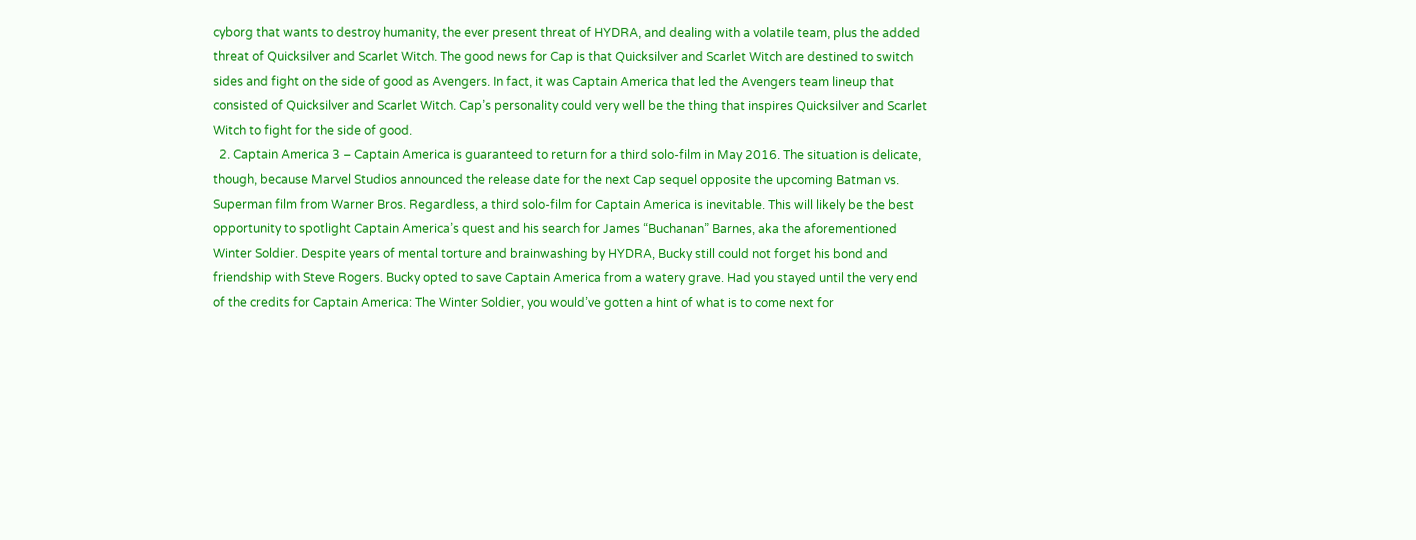cyborg that wants to destroy humanity, the ever present threat of HYDRA, and dealing with a volatile team, plus the added threat of Quicksilver and Scarlet Witch. The good news for Cap is that Quicksilver and Scarlet Witch are destined to switch sides and fight on the side of good as Avengers. In fact, it was Captain America that led the Avengers team lineup that consisted of Quicksilver and Scarlet Witch. Cap’s personality could very well be the thing that inspires Quicksilver and Scarlet Witch to fight for the side of good.
  2. Captain America 3 – Captain America is guaranteed to return for a third solo-film in May 2016. The situation is delicate, though, because Marvel Studios announced the release date for the next Cap sequel opposite the upcoming Batman vs. Superman film from Warner Bros. Regardless, a third solo-film for Captain America is inevitable. This will likely be the best opportunity to spotlight Captain America’s quest and his search for James “Buchanan” Barnes, aka the aforementioned Winter Soldier. Despite years of mental torture and brainwashing by HYDRA, Bucky still could not forget his bond and friendship with Steve Rogers. Bucky opted to save Captain America from a watery grave. Had you stayed until the very end of the credits for Captain America: The Winter Soldier, you would’ve gotten a hint of what is to come next for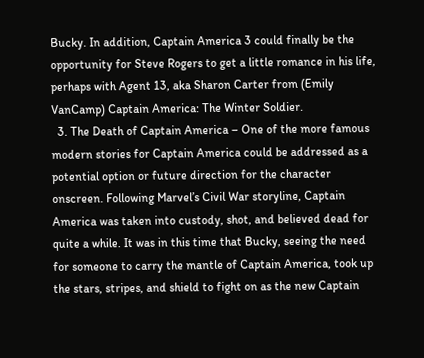Bucky. In addition, Captain America 3 could finally be the opportunity for Steve Rogers to get a little romance in his life, perhaps with Agent 13, aka Sharon Carter from (Emily VanCamp) Captain America: The Winter Soldier.
  3. The Death of Captain America – One of the more famous modern stories for Captain America could be addressed as a potential option or future direction for the character onscreen. Following Marvel’s Civil War storyline, Captain America was taken into custody, shot, and believed dead for quite a while. It was in this time that Bucky, seeing the need for someone to carry the mantle of Captain America, took up the stars, stripes, and shield to fight on as the new Captain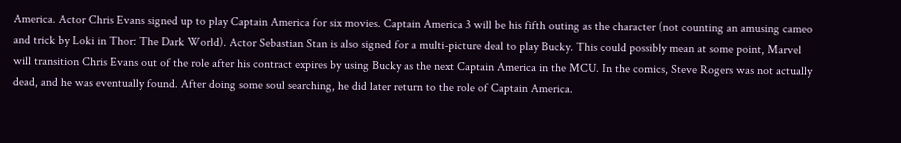America. Actor Chris Evans signed up to play Captain America for six movies. Captain America 3 will be his fifth outing as the character (not counting an amusing cameo and trick by Loki in Thor: The Dark World). Actor Sebastian Stan is also signed for a multi-picture deal to play Bucky. This could possibly mean at some point, Marvel will transition Chris Evans out of the role after his contract expires by using Bucky as the next Captain America in the MCU. In the comics, Steve Rogers was not actually dead, and he was eventually found. After doing some soul searching, he did later return to the role of Captain America.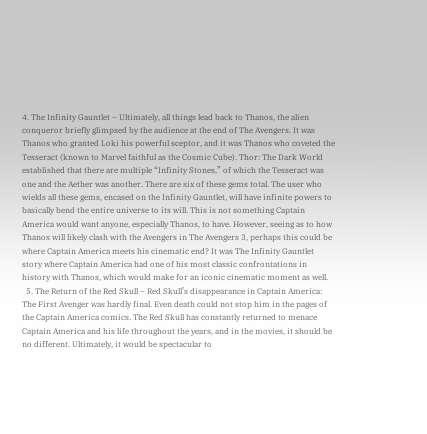4. The Infinity Gauntlet – Ultimately, all things lead back to Thanos, the alien conqueror briefly glimpsed by the audience at the end of The Avengers. It was Thanos who granted Loki his powerful sceptor, and it was Thanos who coveted the Tesseract (known to Marvel faithful as the Cosmic Cube). Thor: The Dark World established that there are multiple “Infinity Stones,” of which the Tesseract was one and the Aether was another. There are six of these gems total. The user who wields all these gems, encased on the Infinity Gauntlet, will have infinite powers to basically bend the entire universe to its will. This is not something Captain America would want anyone, especially Thanos, to have. However, seeing as to how Thanos will likely clash with the Avengers in The Avengers 3, perhaps this could be where Captain America meets his cinematic end? It was The Infinity Gauntlet story where Captain America had one of his most classic confrontations in history with Thanos, which would make for an iconic cinematic moment as well.
  5. The Return of the Red Skull – Red Skull’s disappearance in Captain America: The First Avenger was hardly final. Even death could not stop him in the pages of the Captain America comics. The Red Skull has constantly returned to menace Captain America and his life throughout the years, and in the movies, it should be no different. Ultimately, it would be spectacular to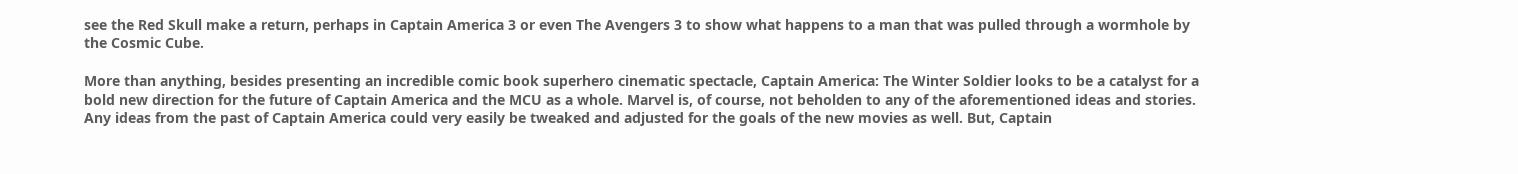see the Red Skull make a return, perhaps in Captain America 3 or even The Avengers 3 to show what happens to a man that was pulled through a wormhole by the Cosmic Cube.

More than anything, besides presenting an incredible comic book superhero cinematic spectacle, Captain America: The Winter Soldier looks to be a catalyst for a bold new direction for the future of Captain America and the MCU as a whole. Marvel is, of course, not beholden to any of the aforementioned ideas and stories. Any ideas from the past of Captain America could very easily be tweaked and adjusted for the goals of the new movies as well. But, Captain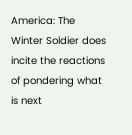America: The Winter Soldier does incite the reactions of pondering what is next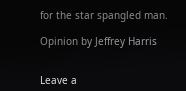for the star spangled man.

Opinion by Jeffrey Harris


Leave a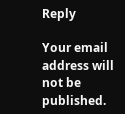Reply

Your email address will not be published.